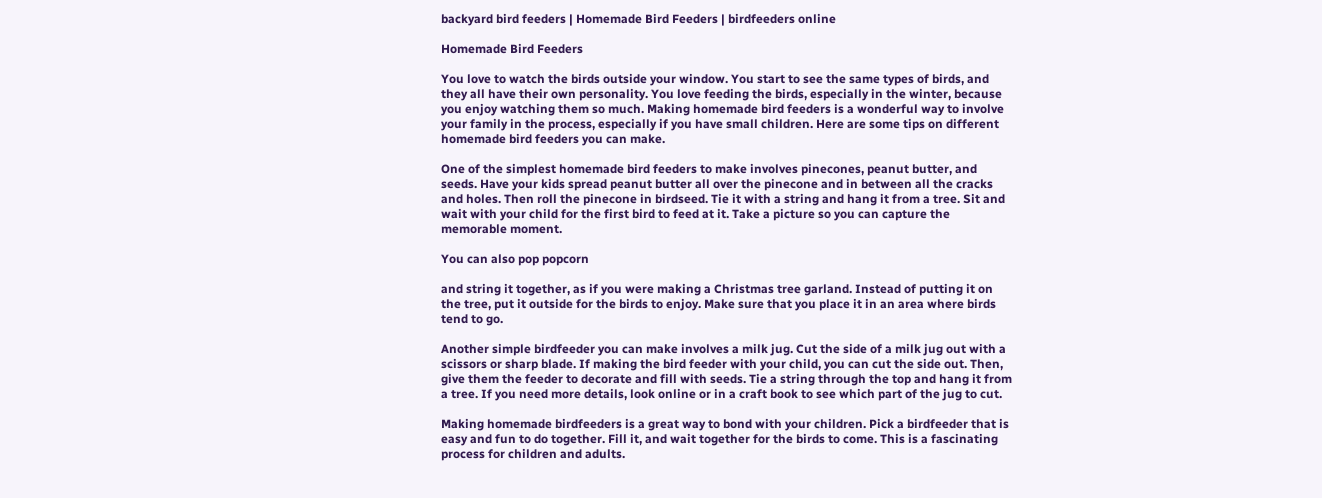backyard bird feeders | Homemade Bird Feeders | birdfeeders online

Homemade Bird Feeders

You love to watch the birds outside your window. You start to see the same types of birds, and they all have their own personality. You love feeding the birds, especially in the winter, because you enjoy watching them so much. Making homemade bird feeders is a wonderful way to involve your family in the process, especially if you have small children. Here are some tips on different homemade bird feeders you can make.

One of the simplest homemade bird feeders to make involves pinecones, peanut butter, and seeds. Have your kids spread peanut butter all over the pinecone and in between all the cracks and holes. Then roll the pinecone in birdseed. Tie it with a string and hang it from a tree. Sit and wait with your child for the first bird to feed at it. Take a picture so you can capture the memorable moment.

You can also pop popcorn

and string it together, as if you were making a Christmas tree garland. Instead of putting it on the tree, put it outside for the birds to enjoy. Make sure that you place it in an area where birds tend to go.

Another simple birdfeeder you can make involves a milk jug. Cut the side of a milk jug out with a scissors or sharp blade. If making the bird feeder with your child, you can cut the side out. Then, give them the feeder to decorate and fill with seeds. Tie a string through the top and hang it from a tree. If you need more details, look online or in a craft book to see which part of the jug to cut.

Making homemade birdfeeders is a great way to bond with your children. Pick a birdfeeder that is easy and fun to do together. Fill it, and wait together for the birds to come. This is a fascinating process for children and adults.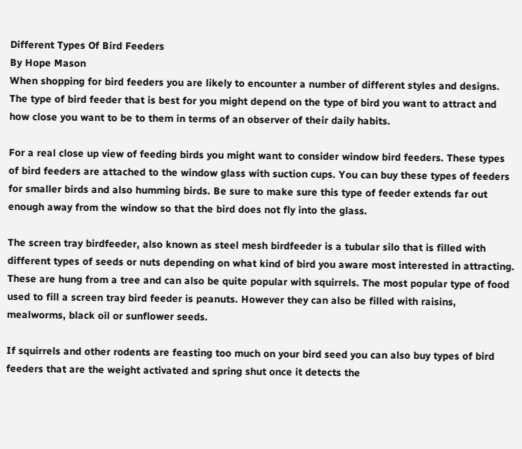Different Types Of Bird Feeders
By Hope Mason
When shopping for bird feeders you are likely to encounter a number of different styles and designs. The type of bird feeder that is best for you might depend on the type of bird you want to attract and how close you want to be to them in terms of an observer of their daily habits.

For a real close up view of feeding birds you might want to consider window bird feeders. These types of bird feeders are attached to the window glass with suction cups. You can buy these types of feeders for smaller birds and also humming birds. Be sure to make sure this type of feeder extends far out enough away from the window so that the bird does not fly into the glass.

The screen tray birdfeeder, also known as steel mesh birdfeeder is a tubular silo that is filled with different types of seeds or nuts depending on what kind of bird you aware most interested in attracting. These are hung from a tree and can also be quite popular with squirrels. The most popular type of food used to fill a screen tray bird feeder is peanuts. However they can also be filled with raisins, mealworms, black oil or sunflower seeds.

If squirrels and other rodents are feasting too much on your bird seed you can also buy types of bird feeders that are the weight activated and spring shut once it detects the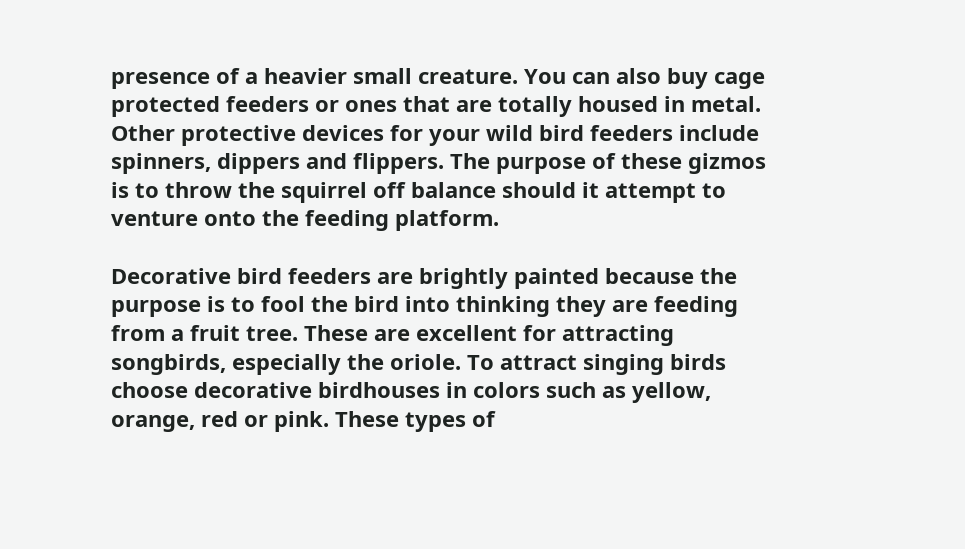presence of a heavier small creature. You can also buy cage protected feeders or ones that are totally housed in metal. Other protective devices for your wild bird feeders include spinners, dippers and flippers. The purpose of these gizmos is to throw the squirrel off balance should it attempt to venture onto the feeding platform.

Decorative bird feeders are brightly painted because the purpose is to fool the bird into thinking they are feeding from a fruit tree. These are excellent for attracting songbirds, especially the oriole. To attract singing birds choose decorative birdhouses in colors such as yellow, orange, red or pink. These types of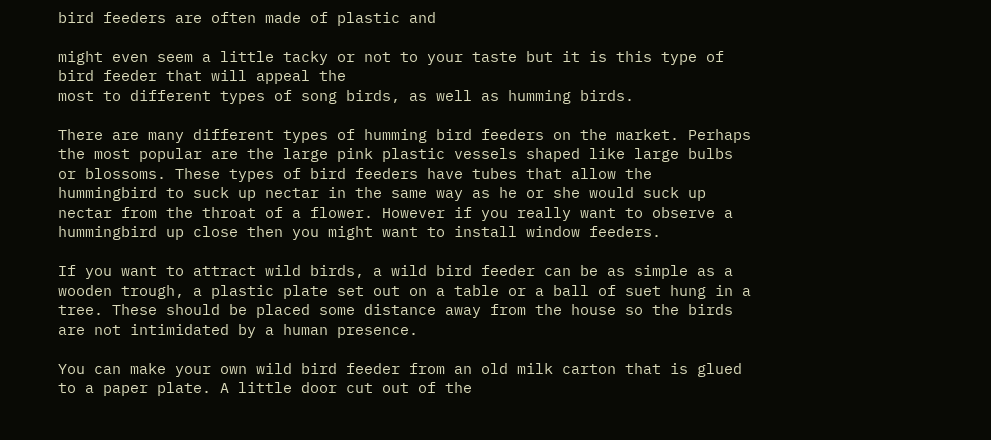bird feeders are often made of plastic and

might even seem a little tacky or not to your taste but it is this type of bird feeder that will appeal the
most to different types of song birds, as well as humming birds.

There are many different types of humming bird feeders on the market. Perhaps the most popular are the large pink plastic vessels shaped like large bulbs or blossoms. These types of bird feeders have tubes that allow the hummingbird to suck up nectar in the same way as he or she would suck up nectar from the throat of a flower. However if you really want to observe a hummingbird up close then you might want to install window feeders.

If you want to attract wild birds, a wild bird feeder can be as simple as a wooden trough, a plastic plate set out on a table or a ball of suet hung in a tree. These should be placed some distance away from the house so the birds are not intimidated by a human presence.

You can make your own wild bird feeder from an old milk carton that is glued to a paper plate. A little door cut out of the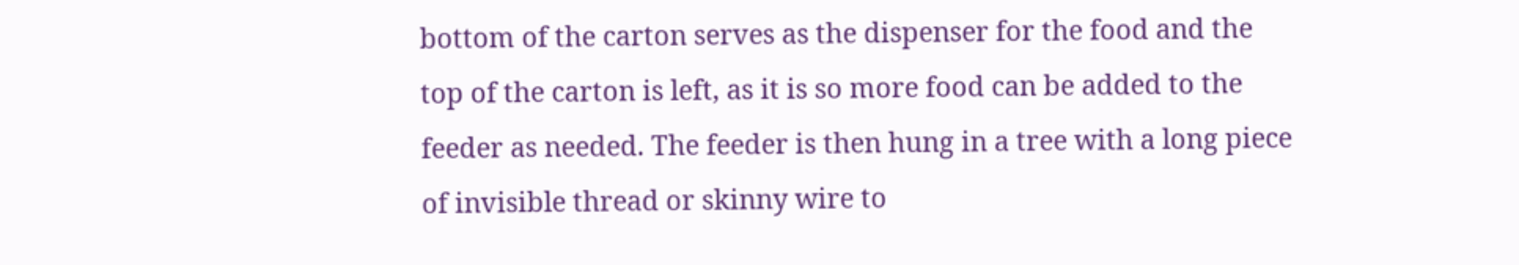bottom of the carton serves as the dispenser for the food and the top of the carton is left, as it is so more food can be added to the feeder as needed. The feeder is then hung in a tree with a long piece of invisible thread or skinny wire to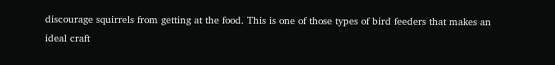discourage squirrels from getting at the food. This is one of those types of bird feeders that makes an ideal craft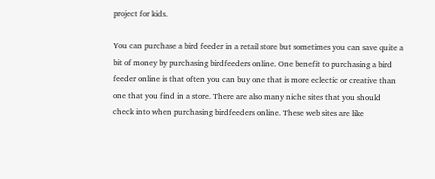project for kids.

You can purchase a bird feeder in a retail store but sometimes you can save quite a bit of money by purchasing birdfeeders online. One benefit to purchasing a bird feeder online is that often you can buy one that is more eclectic or creative than one that you find in a store. There are also many niche sites that you should check into when purchasing birdfeeders online. These web sites are like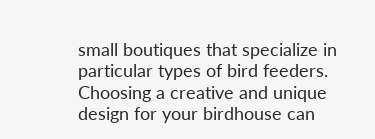small boutiques that specialize in particular types of bird feeders. Choosing a creative and unique design for your birdhouse can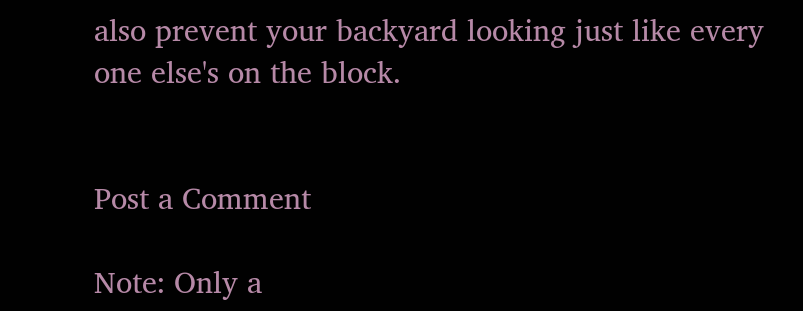also prevent your backyard looking just like every one else's on the block.


Post a Comment

Note: Only a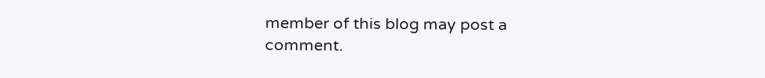member of this blog may post a comment.